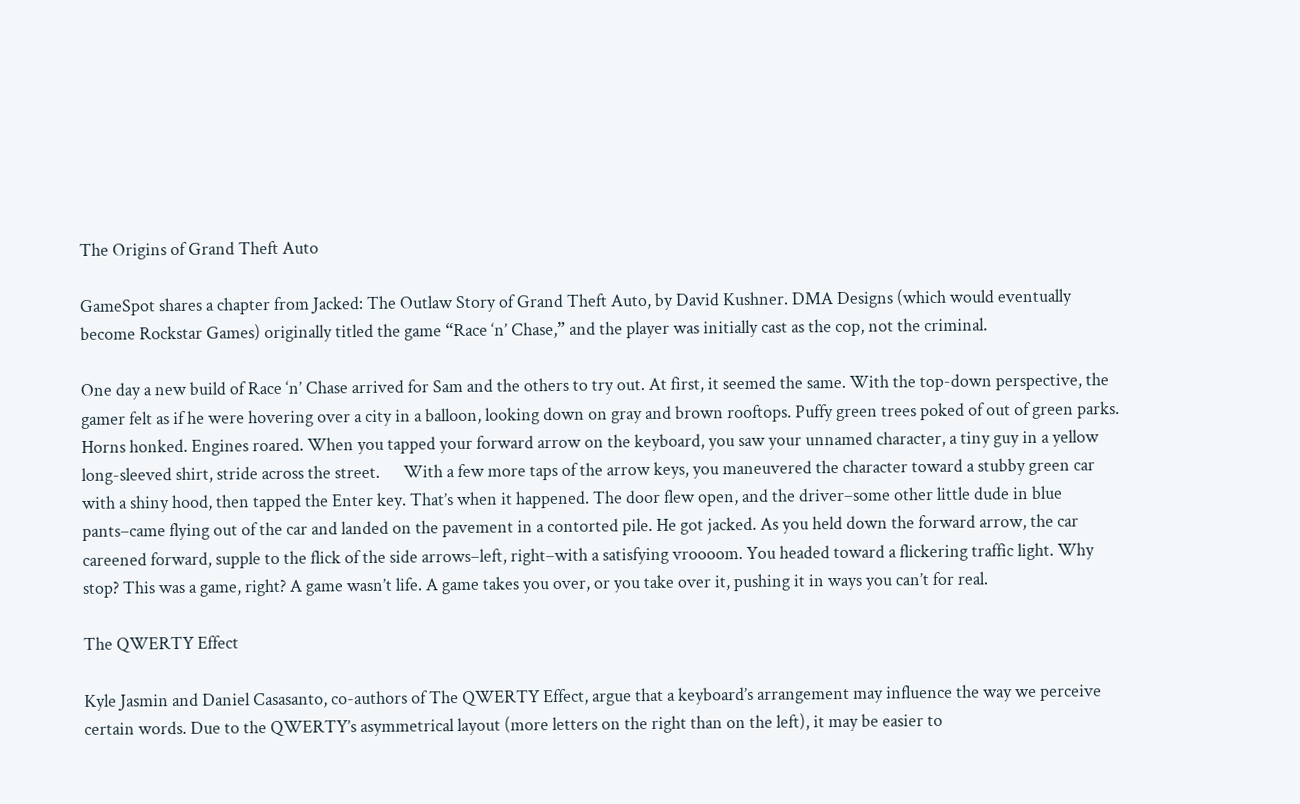The Origins of Grand Theft Auto

GameSpot shares a chapter from Jacked: The Outlaw Story of Grand Theft Auto, by David Kushner. DMA Designs (which would eventually become Rockstar Games) originally titled the game “Race ‘n’ Chase,” and the player was initially cast as the cop, not the criminal.

One day a new build of Race ‘n’ Chase arrived for Sam and the others to try out. At first, it seemed the same. With the top-down perspective, the gamer felt as if he were hovering over a city in a balloon, looking down on gray and brown rooftops. Puffy green trees poked of out of green parks. Horns honked. Engines roared. When you tapped your forward arrow on the keyboard, you saw your unnamed character, a tiny guy in a yellow long-sleeved shirt, stride across the street.      With a few more taps of the arrow keys, you maneuvered the character toward a stubby green car with a shiny hood, then tapped the Enter key. That’s when it happened. The door flew open, and the driver–some other little dude in blue pants–came flying out of the car and landed on the pavement in a contorted pile. He got jacked. As you held down the forward arrow, the car careened forward, supple to the flick of the side arrows–left, right–with a satisfying vroooom. You headed toward a flickering traffic light. Why stop? This was a game, right? A game wasn’t life. A game takes you over, or you take over it, pushing it in ways you can’t for real.

The QWERTY Effect

Kyle Jasmin and Daniel Casasanto, co-authors of The QWERTY Effect, argue that a keyboard’s arrangement may influence the way we perceive certain words. Due to the QWERTY’s asymmetrical layout (more letters on the right than on the left), it may be easier to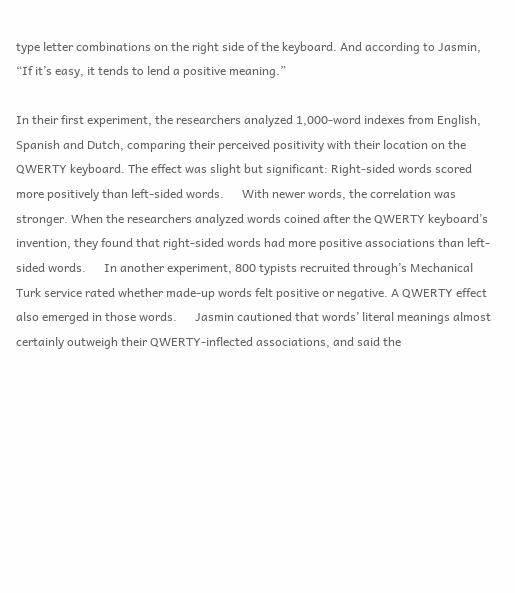type letter combinations on the right side of the keyboard. And according to Jasmin, “If it’s easy, it tends to lend a positive meaning.”

In their first experiment, the researchers analyzed 1,000-word indexes from English, Spanish and Dutch, comparing their perceived positivity with their location on the QWERTY keyboard. The effect was slight but significant: Right-sided words scored more positively than left-sided words.      With newer words, the correlation was stronger. When the researchers analyzed words coined after the QWERTY keyboard’s invention, they found that right-sided words had more positive associations than left-sided words.      In another experiment, 800 typists recruited through’s Mechanical Turk service rated whether made-up words felt positive or negative. A QWERTY effect also emerged in those words.      Jasmin cautioned that words’ literal meanings almost certainly outweigh their QWERTY-inflected associations, and said the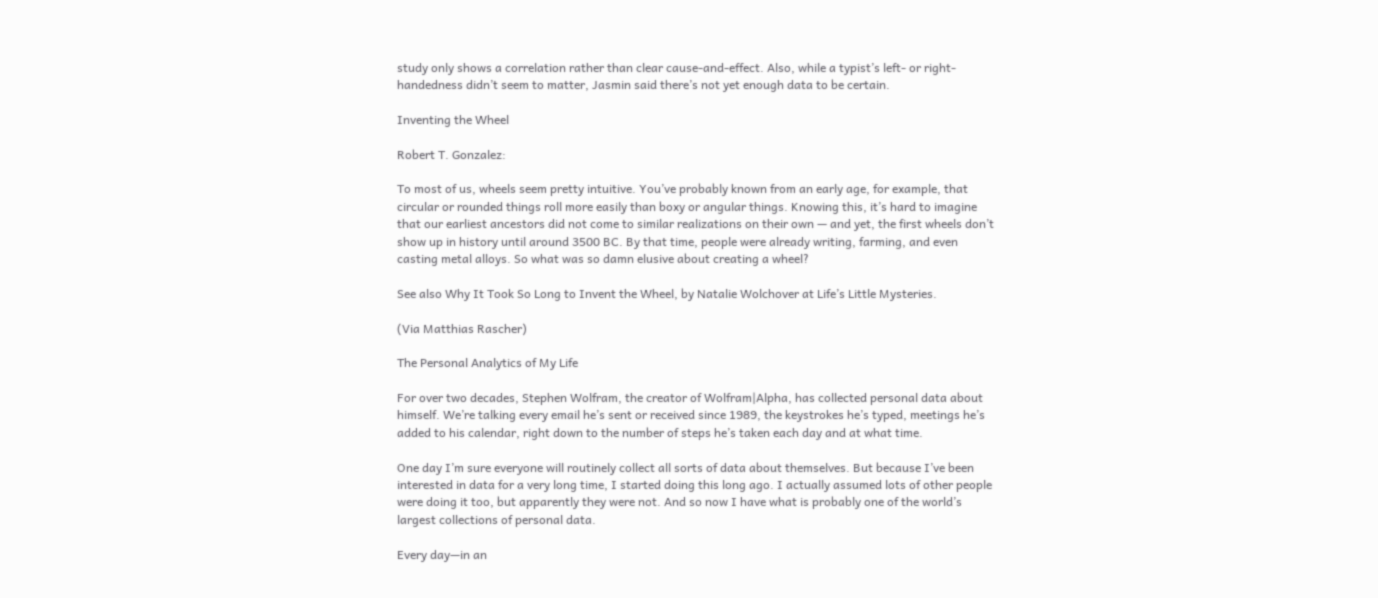study only shows a correlation rather than clear cause-and-effect. Also, while a typist’s left- or right-handedness didn’t seem to matter, Jasmin said there’s not yet enough data to be certain.

Inventing the Wheel

Robert T. Gonzalez:

To most of us, wheels seem pretty intuitive. You’ve probably known from an early age, for example, that circular or rounded things roll more easily than boxy or angular things. Knowing this, it’s hard to imagine that our earliest ancestors did not come to similar realizations on their own — and yet, the first wheels don’t show up in history until around 3500 BC. By that time, people were already writing, farming, and even casting metal alloys. So what was so damn elusive about creating a wheel?

See also Why It Took So Long to Invent the Wheel, by Natalie Wolchover at Life’s Little Mysteries.

(Via Matthias Rascher)

The Personal Analytics of My Life

For over two decades, Stephen Wolfram, the creator of Wolfram|Alpha, has collected personal data about himself. We’re talking every email he’s sent or received since 1989, the keystrokes he’s typed, meetings he’s added to his calendar, right down to the number of steps he’s taken each day and at what time.

One day I’m sure everyone will routinely collect all sorts of data about themselves. But because I’ve been interested in data for a very long time, I started doing this long ago. I actually assumed lots of other people were doing it too, but apparently they were not. And so now I have what is probably one of the world’s largest collections of personal data.

Every day—in an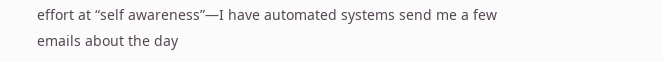effort at “self awareness”—I have automated systems send me a few emails about the day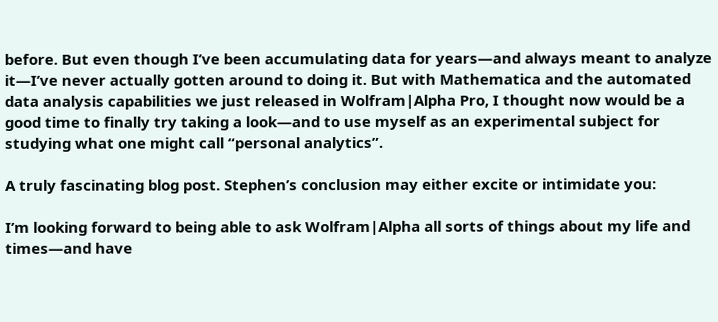before. But even though I’ve been accumulating data for years—and always meant to analyze it—I’ve never actually gotten around to doing it. But with Mathematica and the automated data analysis capabilities we just released in Wolfram|Alpha Pro, I thought now would be a good time to finally try taking a look—and to use myself as an experimental subject for studying what one might call “personal analytics”.

A truly fascinating blog post. Stephen’s conclusion may either excite or intimidate you:

I’m looking forward to being able to ask Wolfram|Alpha all sorts of things about my life and times—and have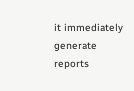it immediately generate reports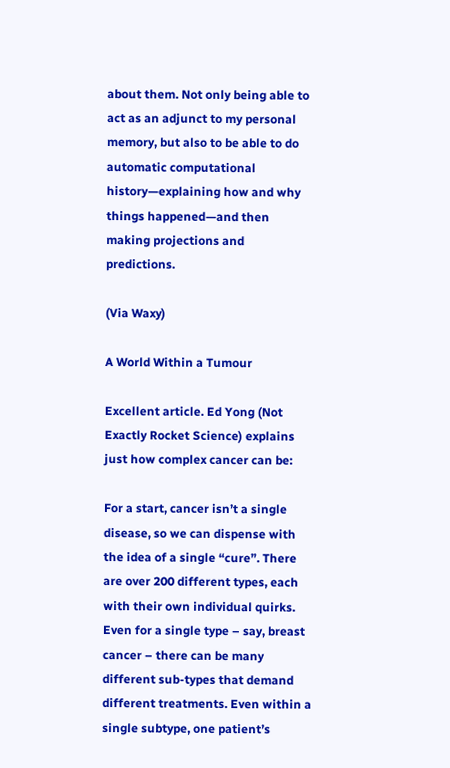about them. Not only being able to act as an adjunct to my personal memory, but also to be able to do automatic computational history—explaining how and why things happened—and then making projections and predictions.

(Via Waxy)

A World Within a Tumour

Excellent article. Ed Yong (Not Exactly Rocket Science) explains just how complex cancer can be:

For a start, cancer isn’t a single disease, so we can dispense with the idea of a single “cure”. There are over 200 different types, each with their own individual quirks. Even for a single type – say, breast cancer – there can be many different sub-types that demand different treatments. Even within a single subtype, one patient’s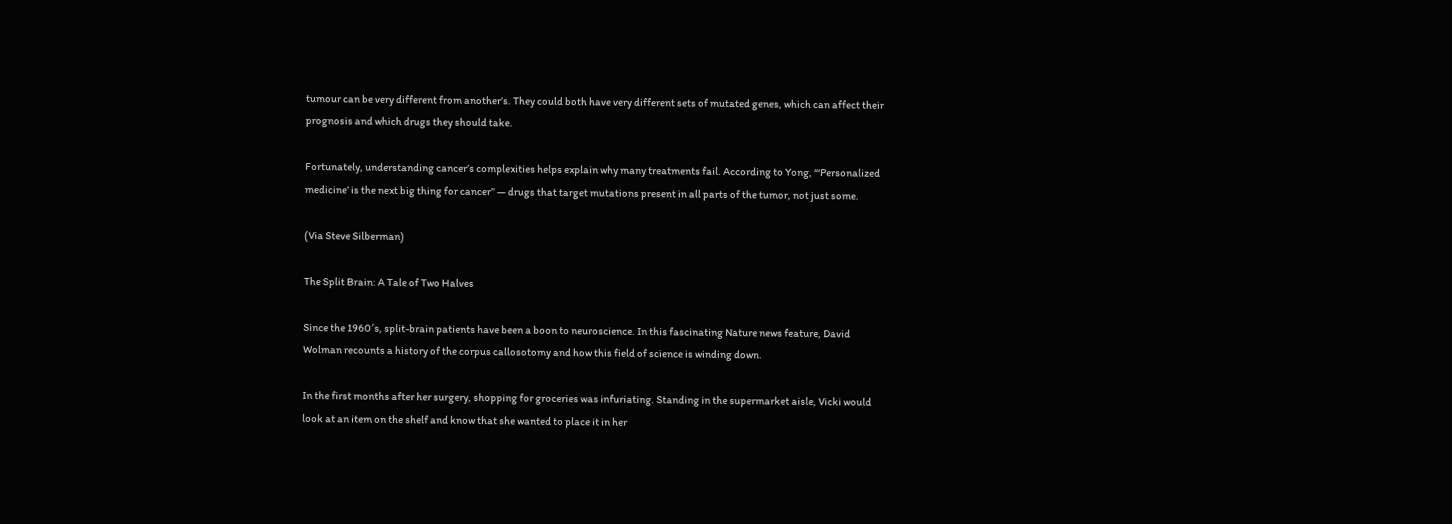tumour can be very different from another’s. They could both have very different sets of mutated genes, which can affect their prognosis and which drugs they should take.

Fortunately, understanding cancer’s complexities helps explain why many treatments fail. According to Yong, “‘Personalized medicine’ is the next big thing for cancer” — drugs that target mutations present in all parts of the tumor, not just some.

(Via Steve Silberman)

The Split Brain: A Tale of Two Halves

Since the 1960′s, split-brain patients have been a boon to neuroscience. In this fascinating Nature news feature, David Wolman recounts a history of the corpus callosotomy and how this field of science is winding down.

In the first months after her surgery, shopping for groceries was infuriating. Standing in the supermarket aisle, Vicki would look at an item on the shelf and know that she wanted to place it in her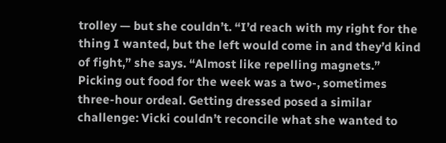trolley — but she couldn’t. “I’d reach with my right for the thing I wanted, but the left would come in and they’d kind of fight,” she says. “Almost like repelling magnets.” Picking out food for the week was a two-, sometimes three-hour ordeal. Getting dressed posed a similar challenge: Vicki couldn’t reconcile what she wanted to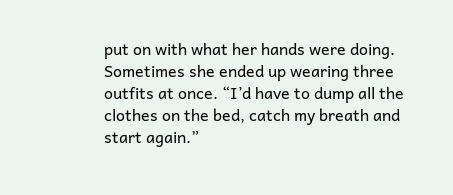put on with what her hands were doing. Sometimes she ended up wearing three outfits at once. “I’d have to dump all the clothes on the bed, catch my breath and start again.”